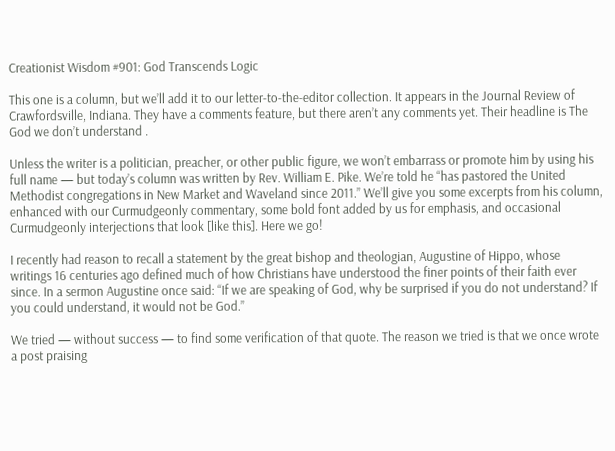Creationist Wisdom #901: God Transcends Logic

This one is a column, but we’ll add it to our letter-to-the-editor collection. It appears in the Journal Review of Crawfordsville, Indiana. They have a comments feature, but there aren’t any comments yet. Their headline is The God we don’t understand .

Unless the writer is a politician, preacher, or other public figure, we won’t embarrass or promote him by using his full name — but today’s column was written by Rev. William E. Pike. We’re told he “has pastored the United Methodist congregations in New Market and Waveland since 2011.” We’ll give you some excerpts from his column, enhanced with our Curmudgeonly commentary, some bold font added by us for emphasis, and occasional Curmudgeonly interjections that look [like this]. Here we go!

I recently had reason to recall a statement by the great bishop and theologian, Augustine of Hippo, whose writings 16 centuries ago defined much of how Christians have understood the finer points of their faith ever since. In a sermon Augustine once said: “If we are speaking of God, why be surprised if you do not understand? If you could understand, it would not be God.”

We tried — without success — to find some verification of that quote. The reason we tried is that we once wrote a post praising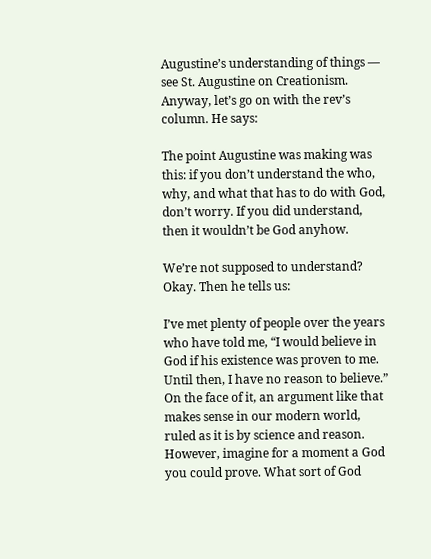Augustine’s understanding of things — see St. Augustine on Creationism. Anyway, let’s go on with the rev’s column. He says:

The point Augustine was making was this: if you don’t understand the who, why, and what that has to do with God, don’t worry. If you did understand, then it wouldn’t be God anyhow.

We’re not supposed to understand? Okay. Then he tells us:

I’ve met plenty of people over the years who have told me, “I would believe in God if his existence was proven to me. Until then, I have no reason to believe.” On the face of it, an argument like that makes sense in our modern world, ruled as it is by science and reason. However, imagine for a moment a God you could prove. What sort of God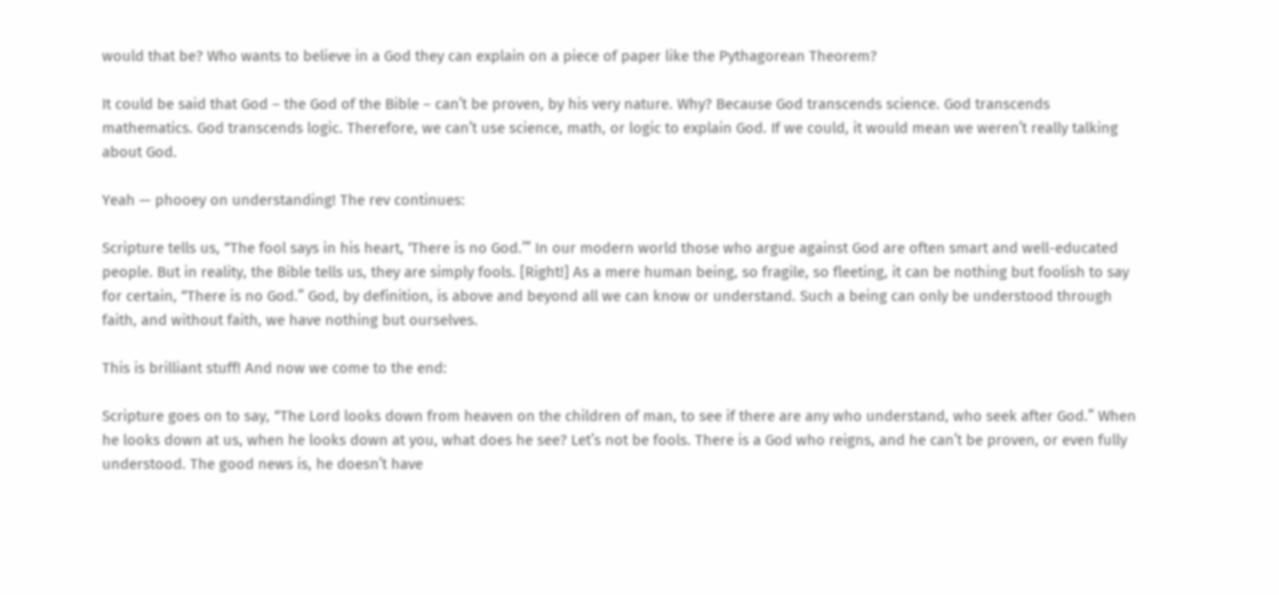would that be? Who wants to believe in a God they can explain on a piece of paper like the Pythagorean Theorem?

It could be said that God – the God of the Bible – can’t be proven, by his very nature. Why? Because God transcends science. God transcends mathematics. God transcends logic. Therefore, we can’t use science, math, or logic to explain God. If we could, it would mean we weren’t really talking about God.

Yeah — phooey on understanding! The rev continues:

Scripture tells us, “The fool says in his heart, ‘There is no God.’” In our modern world those who argue against God are often smart and well-educated people. But in reality, the Bible tells us, they are simply fools. [Right!] As a mere human being, so fragile, so fleeting, it can be nothing but foolish to say for certain, “There is no God.” God, by definition, is above and beyond all we can know or understand. Such a being can only be understood through faith, and without faith, we have nothing but ourselves.

This is brilliant stuff! And now we come to the end:

Scripture goes on to say, “The Lord looks down from heaven on the children of man, to see if there are any who understand, who seek after God.” When he looks down at us, when he looks down at you, what does he see? Let’s not be fools. There is a God who reigns, and he can’t be proven, or even fully understood. The good news is, he doesn’t have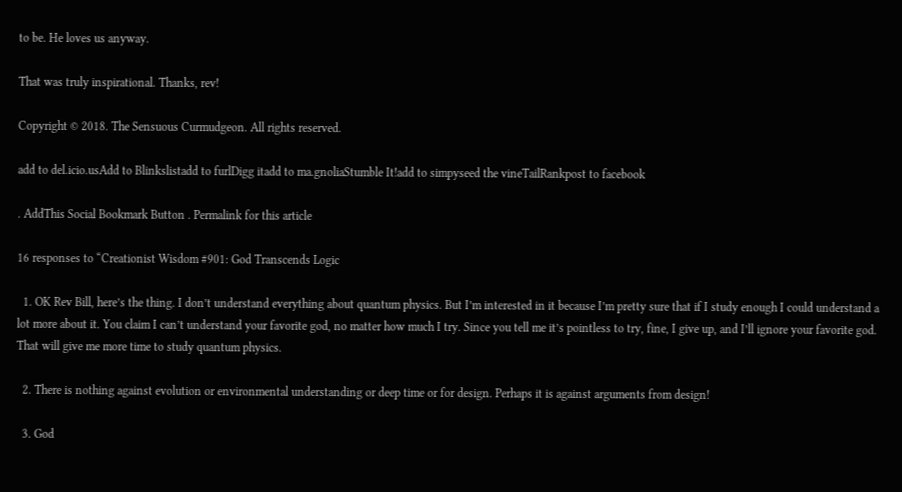to be. He loves us anyway.

That was truly inspirational. Thanks, rev!

Copyright © 2018. The Sensuous Curmudgeon. All rights reserved.

add to del.icio.usAdd to Blinkslistadd to furlDigg itadd to ma.gnoliaStumble It!add to simpyseed the vineTailRankpost to facebook

. AddThis Social Bookmark Button . Permalink for this article

16 responses to “Creationist Wisdom #901: God Transcends Logic

  1. OK Rev Bill, here’s the thing. I don’t understand everything about quantum physics. But I’m interested in it because I’m pretty sure that if I study enough I could understand a lot more about it. You claim I can’t understand your favorite god, no matter how much I try. Since you tell me it’s pointless to try, fine, I give up, and I’ll ignore your favorite god. That will give me more time to study quantum physics.

  2. There is nothing against evolution or environmental understanding or deep time or for design. Perhaps it is against arguments from design!

  3. God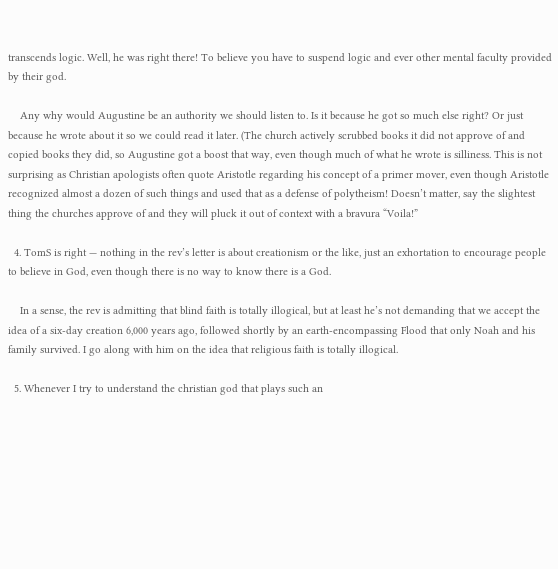transcends logic. Well, he was right there! To believe you have to suspend logic and ever other mental faculty provided by their god.

    Any why would Augustine be an authority we should listen to. Is it because he got so much else right? Or just because he wrote about it so we could read it later. (The church actively scrubbed books it did not approve of and copied books they did, so Augustine got a boost that way, even though much of what he wrote is silliness. This is not surprising as Christian apologists often quote Aristotle regarding his concept of a primer mover, even though Aristotle recognized almost a dozen of such things and used that as a defense of polytheism! Doesn’t matter, say the slightest thing the churches approve of and they will pluck it out of context with a bravura “Voila!”

  4. TomS is right — nothing in the rev’s letter is about creationism or the like, just an exhortation to encourage people to believe in God, even though there is no way to know there is a God.

    In a sense, the rev is admitting that blind faith is totally illogical, but at least he’s not demanding that we accept the idea of a six-day creation 6,000 years ago, followed shortly by an earth-encompassing Flood that only Noah and his family survived. I go along with him on the idea that religious faith is totally illogical.

  5. Whenever I try to understand the christian god that plays such an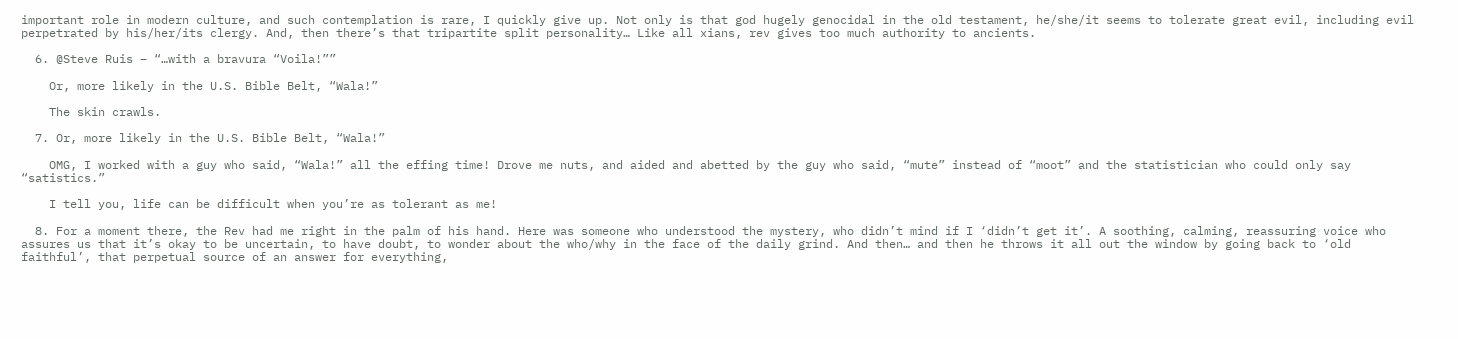important role in modern culture, and such contemplation is rare, I quickly give up. Not only is that god hugely genocidal in the old testament, he/she/it seems to tolerate great evil, including evil perpetrated by his/her/its clergy. And, then there’s that tripartite split personality… Like all xians, rev gives too much authority to ancients.

  6. @Steve Ruis – “…with a bravura “Voila!””

    Or, more likely in the U.S. Bible Belt, “Wala!”

    The skin crawls.

  7. Or, more likely in the U.S. Bible Belt, “Wala!”

    OMG, I worked with a guy who said, “Wala!” all the effing time! Drove me nuts, and aided and abetted by the guy who said, “mute” instead of “moot” and the statistician who could only say “satistics.”

    I tell you, life can be difficult when you’re as tolerant as me!

  8. For a moment there, the Rev had me right in the palm of his hand. Here was someone who understood the mystery, who didn’t mind if I ‘didn’t get it’. A soothing, calming, reassuring voice who assures us that it’s okay to be uncertain, to have doubt, to wonder about the who/why in the face of the daily grind. And then… and then he throws it all out the window by going back to ‘old faithful’, that perpetual source of an answer for everything,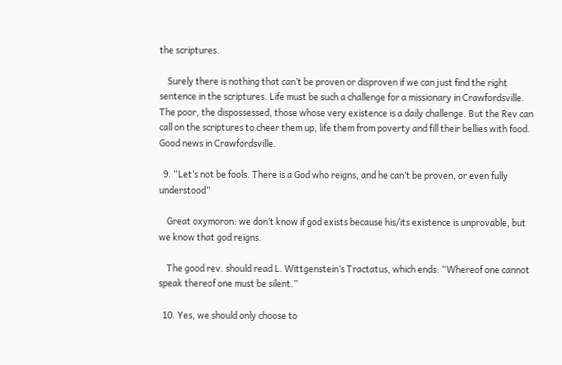the scriptures.

    Surely there is nothing that can’t be proven or disproven if we can just find the right sentence in the scriptures. Life must be such a challenge for a missionary in Crawfordsville. The poor, the dispossessed, those whose very existence is a daily challenge. But the Rev can call on the scriptures to cheer them up, life them from poverty and fill their bellies with food. Good news in Crawfordsville.

  9. “Let’s not be fools. There is a God who reigns, and he can’t be proven, or even fully understood”

    Great oxymoron: we don’t know if god exists because his/its existence is unprovable, but we know that god reigns.

    The good rev. should read L. Wittgenstein’s Tractatus, which ends: “Whereof one cannot speak thereof one must be silent.”

  10. Yes, we should only choose to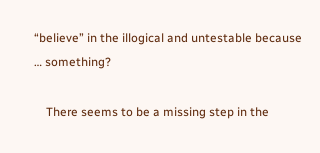“believe” in the illogical and untestable because … something?

    There seems to be a missing step in the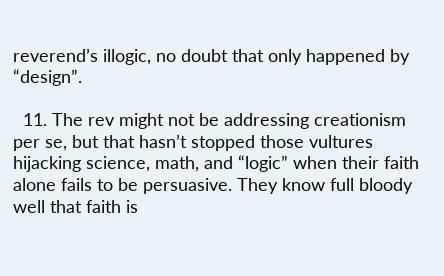reverend’s illogic, no doubt that only happened by “design”.

  11. The rev might not be addressing creationism per se, but that hasn’t stopped those vultures hijacking science, math, and “logic” when their faith alone fails to be persuasive. They know full bloody well that faith is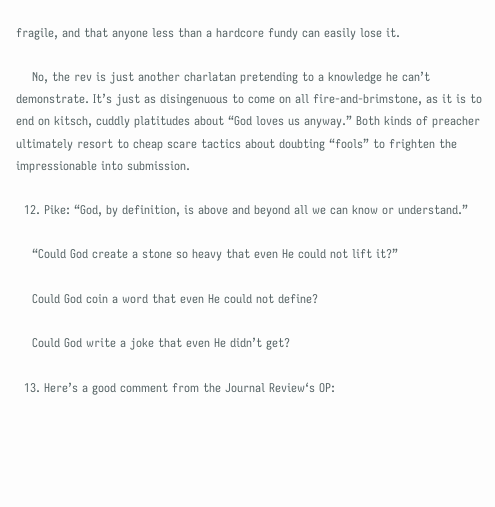fragile, and that anyone less than a hardcore fundy can easily lose it.

    No, the rev is just another charlatan pretending to a knowledge he can’t demonstrate. It’s just as disingenuous to come on all fire-and-brimstone, as it is to end on kitsch, cuddly platitudes about “God loves us anyway.” Both kinds of preacher ultimately resort to cheap scare tactics about doubting “fools” to frighten the impressionable into submission.

  12. Pike: “God, by definition, is above and beyond all we can know or understand.”

    “Could God create a stone so heavy that even He could not lift it?”

    Could God coin a word that even He could not define?

    Could God write a joke that even He didn’t get?

  13. Here’s a good comment from the Journal Review‘s OP: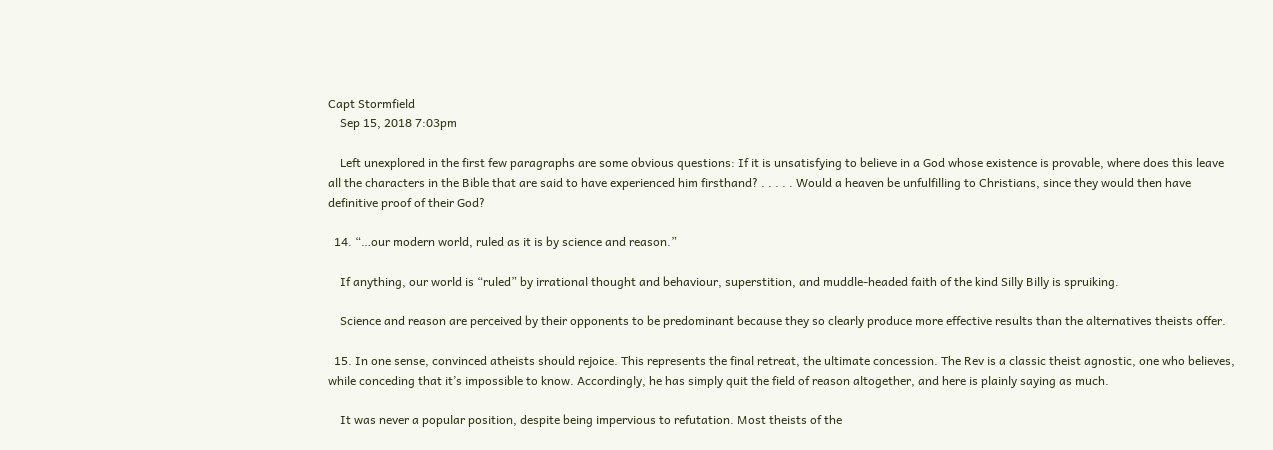Capt Stormfield
    Sep 15, 2018 7:03pm

    Left unexplored in the first few paragraphs are some obvious questions: If it is unsatisfying to believe in a God whose existence is provable, where does this leave all the characters in the Bible that are said to have experienced him firsthand? . . . . . Would a heaven be unfulfilling to Christians, since they would then have definitive proof of their God?

  14. “…our modern world, ruled as it is by science and reason.”

    If anything, our world is “ruled” by irrational thought and behaviour, superstition, and muddle-headed faith of the kind Silly Billy is spruiking.

    Science and reason are perceived by their opponents to be predominant because they so clearly produce more effective results than the alternatives theists offer.

  15. In one sense, convinced atheists should rejoice. This represents the final retreat, the ultimate concession. The Rev is a classic theist agnostic, one who believes, while conceding that it’s impossible to know. Accordingly, he has simply quit the field of reason altogether, and here is plainly saying as much.

    It was never a popular position, despite being impervious to refutation. Most theists of the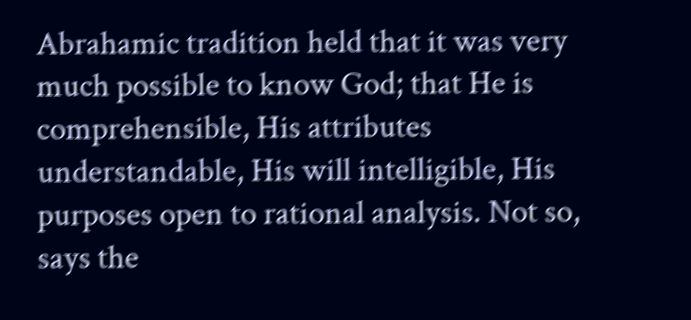Abrahamic tradition held that it was very much possible to know God; that He is comprehensible, His attributes understandable, His will intelligible, His purposes open to rational analysis. Not so, says the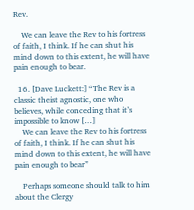Rev.

    We can leave the Rev to his fortress of faith, I think. If he can shut his mind down to this extent, he will have pain enough to bear.

  16. [Dave Luckett:] “The Rev is a classic theist agnostic, one who believes, while conceding that it’s impossible to know […]
    We can leave the Rev to his fortress of faith, I think. If he can shut his mind down to this extent, he will have pain enough to bear”

    Perhaps someone should talk to him about the Clergy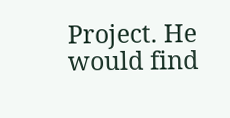Project. He would find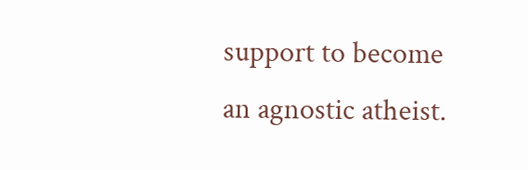support to become an agnostic atheist.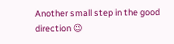Another small step in the good direction 😉